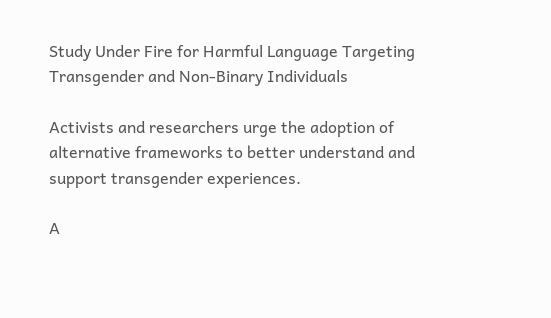Study Under Fire for Harmful Language Targeting Transgender and Non-Binary Individuals

Activists and researchers urge the adoption of alternative frameworks to better understand and support transgender experiences.

A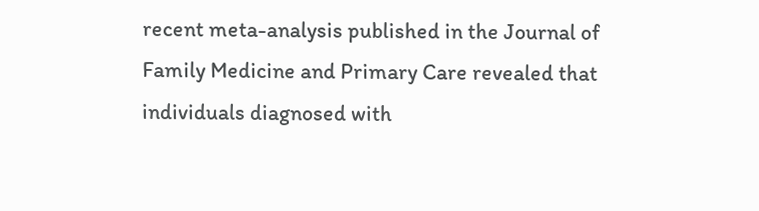recent meta-analysis published in the Journal of Family Medicine and Primary Care revealed that individuals diagnosed with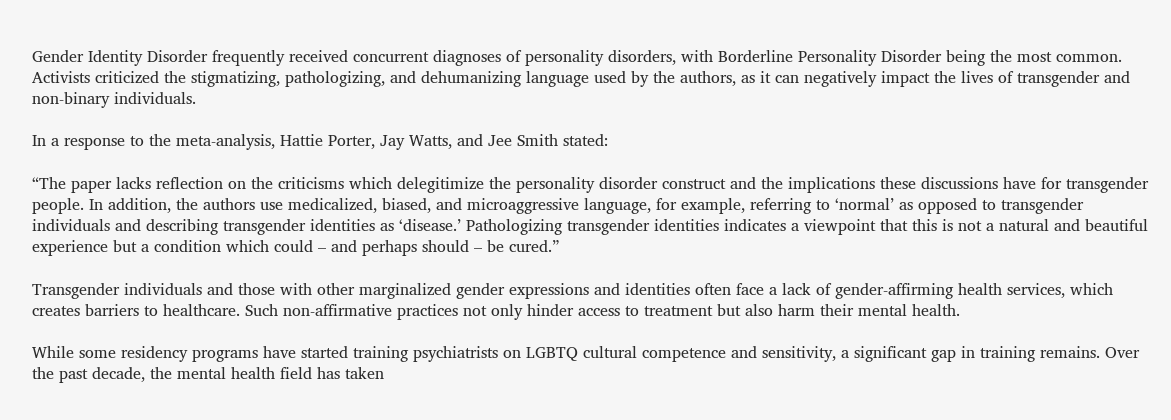Gender Identity Disorder frequently received concurrent diagnoses of personality disorders, with Borderline Personality Disorder being the most common. Activists criticized the stigmatizing, pathologizing, and dehumanizing language used by the authors, as it can negatively impact the lives of transgender and non-binary individuals.

In a response to the meta-analysis, Hattie Porter, Jay Watts, and Jee Smith stated:

“The paper lacks reflection on the criticisms which delegitimize the personality disorder construct and the implications these discussions have for transgender people. In addition, the authors use medicalized, biased, and microaggressive language, for example, referring to ‘normal’ as opposed to transgender individuals and describing transgender identities as ‘disease.’ Pathologizing transgender identities indicates a viewpoint that this is not a natural and beautiful experience but a condition which could – and perhaps should – be cured.”

Transgender individuals and those with other marginalized gender expressions and identities often face a lack of gender-affirming health services, which creates barriers to healthcare. Such non-affirmative practices not only hinder access to treatment but also harm their mental health.

While some residency programs have started training psychiatrists on LGBTQ cultural competence and sensitivity, a significant gap in training remains. Over the past decade, the mental health field has taken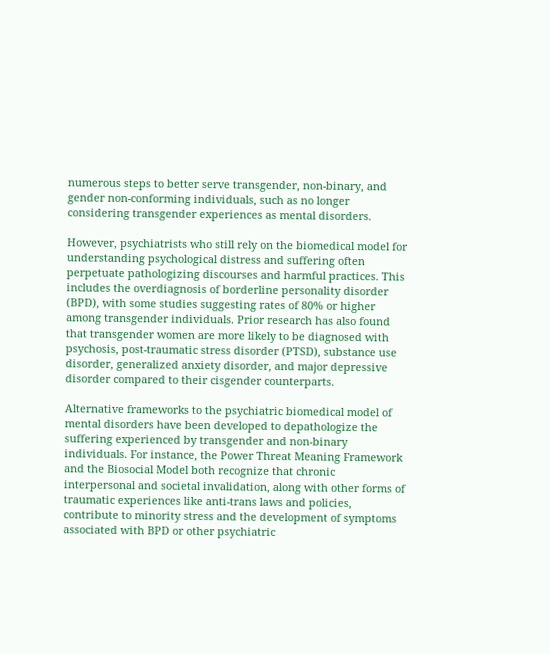numerous steps to better serve transgender, non-binary, and gender non-conforming individuals, such as no longer considering transgender experiences as mental disorders.

However, psychiatrists who still rely on the biomedical model for understanding psychological distress and suffering often perpetuate pathologizing discourses and harmful practices. This includes the overdiagnosis of borderline personality disorder (BPD), with some studies suggesting rates of 80% or higher among transgender individuals. Prior research has also found that transgender women are more likely to be diagnosed with psychosis, post-traumatic stress disorder (PTSD), substance use disorder, generalized anxiety disorder, and major depressive disorder compared to their cisgender counterparts.

Alternative frameworks to the psychiatric biomedical model of mental disorders have been developed to depathologize the suffering experienced by transgender and non-binary individuals. For instance, the Power Threat Meaning Framework and the Biosocial Model both recognize that chronic interpersonal and societal invalidation, along with other forms of traumatic experiences like anti-trans laws and policies, contribute to minority stress and the development of symptoms associated with BPD or other psychiatric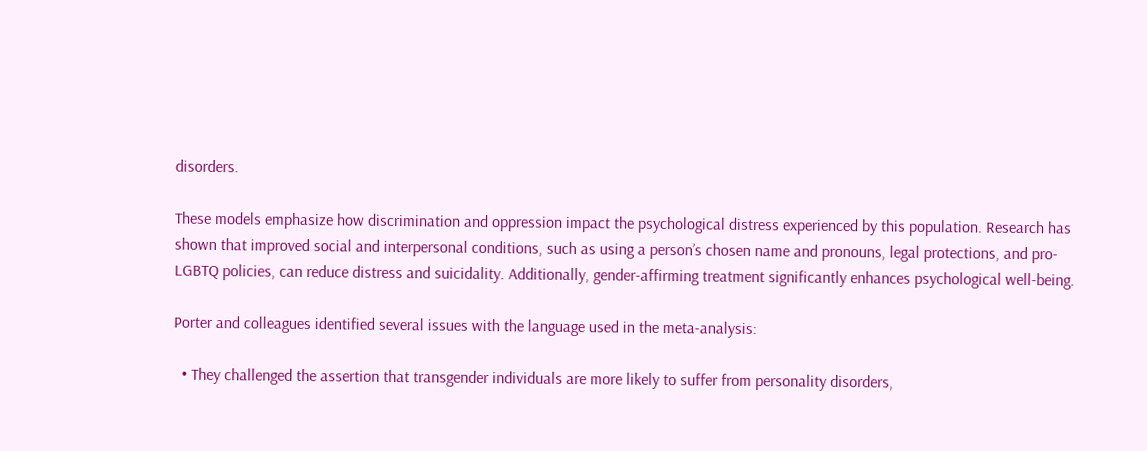disorders.

These models emphasize how discrimination and oppression impact the psychological distress experienced by this population. Research has shown that improved social and interpersonal conditions, such as using a person’s chosen name and pronouns, legal protections, and pro-LGBTQ policies, can reduce distress and suicidality. Additionally, gender-affirming treatment significantly enhances psychological well-being.

Porter and colleagues identified several issues with the language used in the meta-analysis:

  • They challenged the assertion that transgender individuals are more likely to suffer from personality disorders,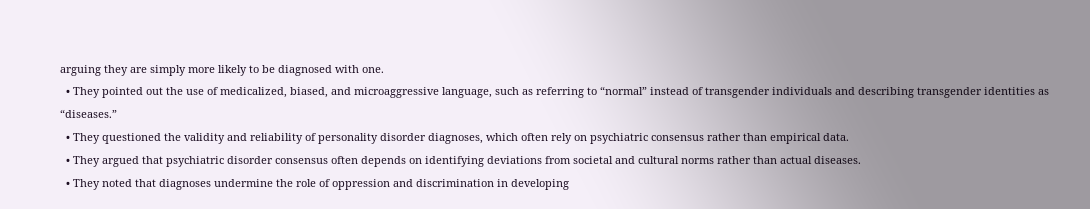arguing they are simply more likely to be diagnosed with one.
  • They pointed out the use of medicalized, biased, and microaggressive language, such as referring to “normal” instead of transgender individuals and describing transgender identities as “diseases.”
  • They questioned the validity and reliability of personality disorder diagnoses, which often rely on psychiatric consensus rather than empirical data.
  • They argued that psychiatric disorder consensus often depends on identifying deviations from societal and cultural norms rather than actual diseases.
  • They noted that diagnoses undermine the role of oppression and discrimination in developing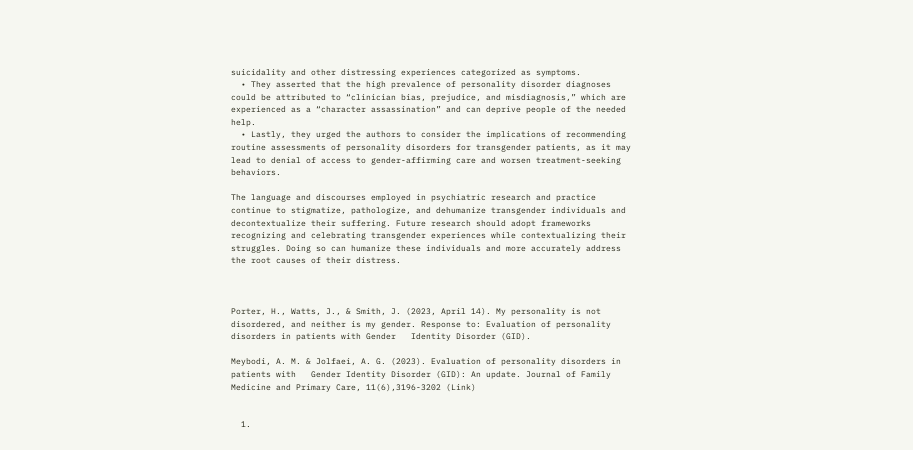suicidality and other distressing experiences categorized as symptoms.
  • They asserted that the high prevalence of personality disorder diagnoses could be attributed to “clinician bias, prejudice, and misdiagnosis,” which are experienced as a “character assassination” and can deprive people of the needed help.
  • Lastly, they urged the authors to consider the implications of recommending routine assessments of personality disorders for transgender patients, as it may lead to denial of access to gender-affirming care and worsen treatment-seeking behaviors.

The language and discourses employed in psychiatric research and practice continue to stigmatize, pathologize, and dehumanize transgender individuals and decontextualize their suffering. Future research should adopt frameworks recognizing and celebrating transgender experiences while contextualizing their struggles. Doing so can humanize these individuals and more accurately address the root causes of their distress.



Porter, H., Watts, J., & Smith, J. (2023, April 14). My personality is not disordered, and neither is my gender. Response to: Evaluation of personality disorders in patients with Gender   Identity Disorder (GID).

Meybodi, A. M. & Jolfaei, A. G. (2023). Evaluation of personality disorders in patients with   Gender Identity Disorder (GID): An update. Journal of Family Medicine and Primary Care, 11(6),3196-3202 (Link)


  1.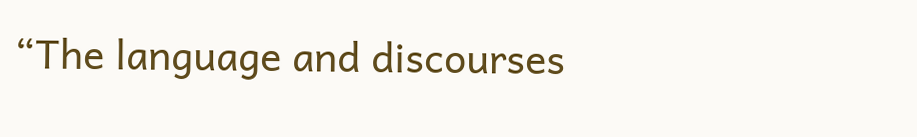“The language and discourses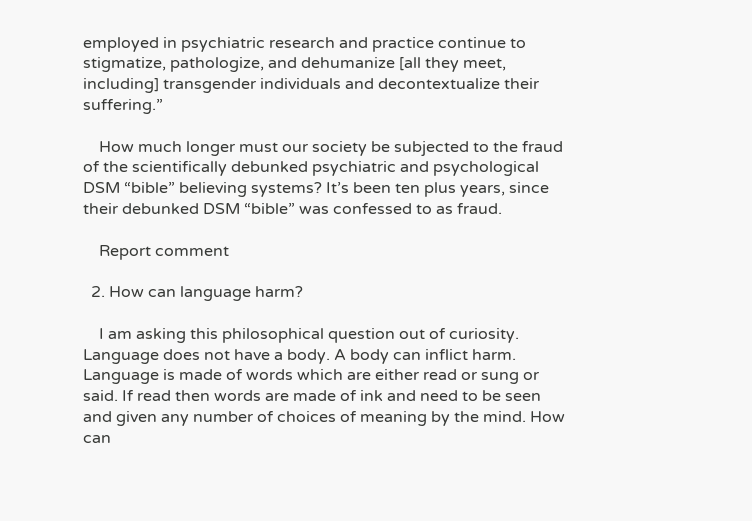employed in psychiatric research and practice continue to stigmatize, pathologize, and dehumanize [all they meet, including] transgender individuals and decontextualize their suffering.”

    How much longer must our society be subjected to the fraud of the scientifically debunked psychiatric and psychological DSM “bible” believing systems? It’s been ten plus years, since their debunked DSM “bible” was confessed to as fraud.

    Report comment

  2. How can language harm?

    I am asking this philosophical question out of curiosity. Language does not have a body. A body can inflict harm. Language is made of words which are either read or sung or said. If read then words are made of ink and need to be seen and given any number of choices of meaning by the mind. How can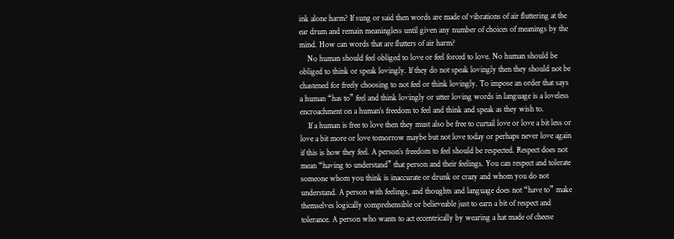ink alone harm? If sung or said then words are made of vibrations of air fluttering at the ear drum and remain meaningless until given any number of choices of meanings by the mind. How can words that are flutters of air harm?
    No human should feel obliged to love or feel forced to love. No human should be obliged to think or speak lovingly. If they do not speak lovingly then they should not be chastened for freely choosing to not feel or think lovingly. To impose an order that says a human “has to” feel and think lovingly or utter loving words in language is a loveless encroachment on a human’s freedom to feel and think and speak as they wish to.
    If a human is free to love then they must also be free to curtail love or love a bit less or love a bit more or love tomorrow maybe but not love today or perhaps never love again if this is how they feel. A person’s freedom to feel should be respected. Respect does not mean “having to understand” that person and their feelings. You can respect and tolerate someone whom you think is inaccurate or drunk or crazy and whom you do not understand. A person with feelings, and thoughts and language does not “have to” make themselves logically comprehensible or believeable just to earn a bit of respect and tolerance. A person who wants to act eccentrically by wearing a hat made of cheese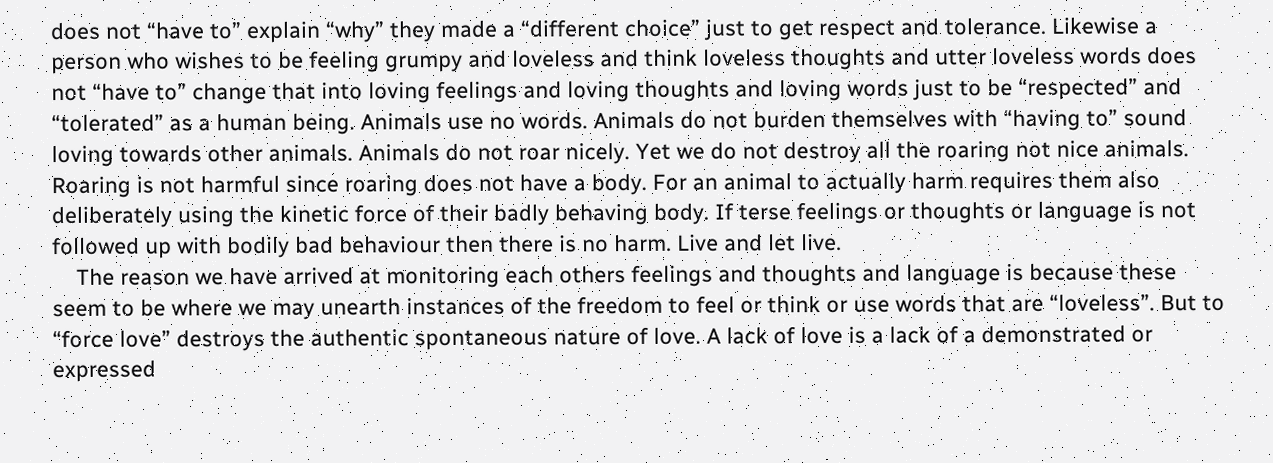does not “have to” explain “why” they made a “different choice” just to get respect and tolerance. Likewise a person who wishes to be feeling grumpy and loveless and think loveless thoughts and utter loveless words does not “have to” change that into loving feelings and loving thoughts and loving words just to be “respected” and “tolerated” as a human being. Animals use no words. Animals do not burden themselves with “having to” sound loving towards other animals. Animals do not roar nicely. Yet we do not destroy all the roaring not nice animals. Roaring is not harmful since roaring does not have a body. For an animal to actually harm requires them also deliberately using the kinetic force of their badly behaving body. If terse feelings or thoughts or language is not followed up with bodily bad behaviour then there is no harm. Live and let live.
    The reason we have arrived at monitoring each others feelings and thoughts and language is because these seem to be where we may unearth instances of the freedom to feel or think or use words that are “loveless”. But to “force love” destroys the authentic spontaneous nature of love. A lack of love is a lack of a demonstrated or expressed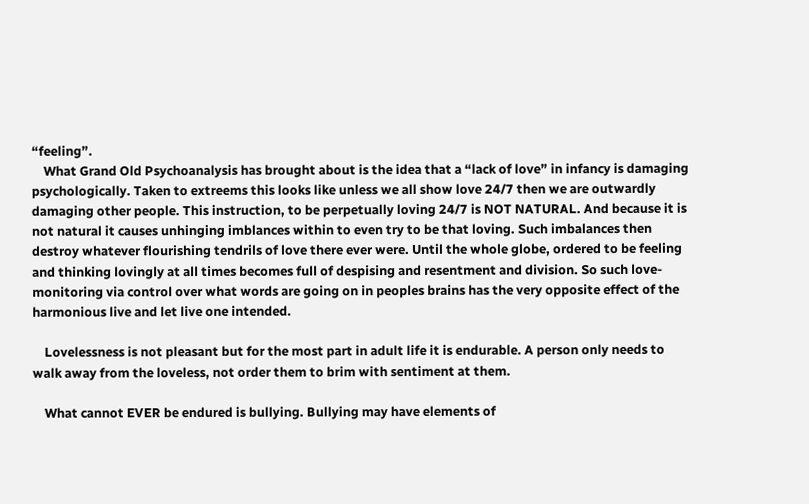“feeling”.
    What Grand Old Psychoanalysis has brought about is the idea that a “lack of love” in infancy is damaging psychologically. Taken to extreems this looks like unless we all show love 24/7 then we are outwardly damaging other people. This instruction, to be perpetually loving 24/7 is NOT NATURAL. And because it is not natural it causes unhinging imblances within to even try to be that loving. Such imbalances then destroy whatever flourishing tendrils of love there ever were. Until the whole globe, ordered to be feeling and thinking lovingly at all times becomes full of despising and resentment and division. So such love-monitoring via control over what words are going on in peoples brains has the very opposite effect of the harmonious live and let live one intended.

    Lovelessness is not pleasant but for the most part in adult life it is endurable. A person only needs to walk away from the loveless, not order them to brim with sentiment at them.

    What cannot EVER be endured is bullying. Bullying may have elements of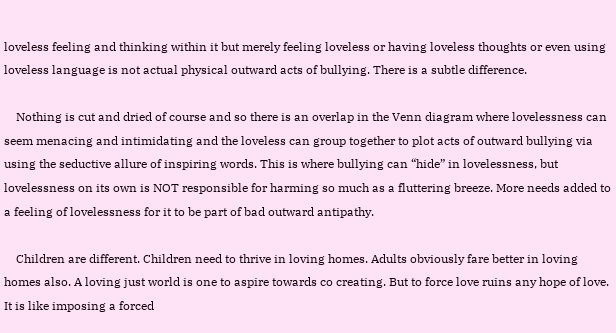loveless feeling and thinking within it but merely feeling loveless or having loveless thoughts or even using loveless language is not actual physical outward acts of bullying. There is a subtle difference.

    Nothing is cut and dried of course and so there is an overlap in the Venn diagram where lovelessness can seem menacing and intimidating and the loveless can group together to plot acts of outward bullying via using the seductive allure of inspiring words. This is where bullying can “hide” in lovelessness, but lovelessness on its own is NOT responsible for harming so much as a fluttering breeze. More needs added to a feeling of lovelessness for it to be part of bad outward antipathy.

    Children are different. Children need to thrive in loving homes. Adults obviously fare better in loving homes also. A loving just world is one to aspire towards co creating. But to force love ruins any hope of love. It is like imposing a forced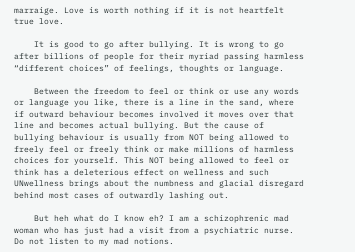marraige. Love is worth nothing if it is not heartfelt true love.

    It is good to go after bullying. It is wrong to go after billions of people for their myriad passing harmless “different choices” of feelings, thoughts or language.

    Between the freedom to feel or think or use any words or language you like, there is a line in the sand, where if outward behaviour becomes involved it moves over that line and becomes actual bullying. But the cause of bullying behaviour is usually from NOT being allowed to freely feel or freely think or make millions of harmless choices for yourself. This NOT being allowed to feel or think has a deleterious effect on wellness and such UNwellness brings about the numbness and glacial disregard behind most cases of outwardly lashing out.

    But heh what do I know eh? I am a schizophrenic mad woman who has just had a visit from a psychiatric nurse. Do not listen to my mad notions.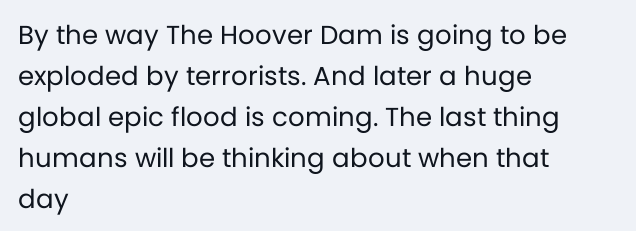By the way The Hoover Dam is going to be exploded by terrorists. And later a huge global epic flood is coming. The last thing humans will be thinking about when that day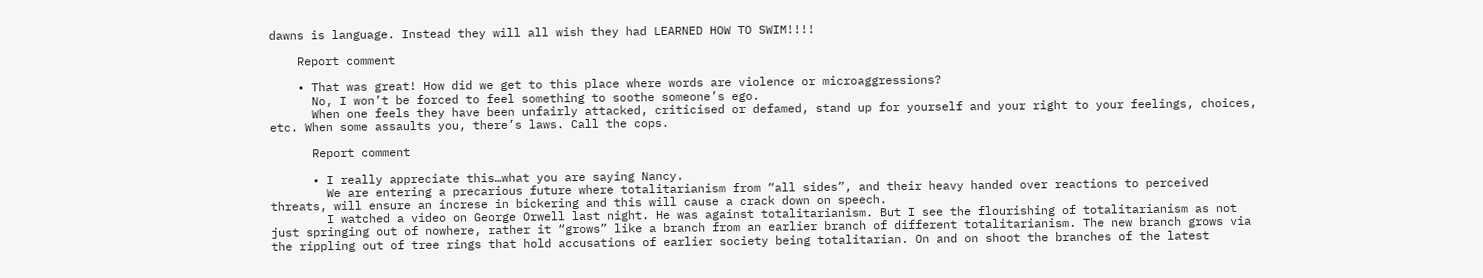dawns is language. Instead they will all wish they had LEARNED HOW TO SWIM!!!!

    Report comment

    • That was great! How did we get to this place where words are violence or microaggressions?
      No, I won’t be forced to feel something to soothe someone’s ego.
      When one feels they have been unfairly attacked, criticised or defamed, stand up for yourself and your right to your feelings, choices, etc. When some assaults you, there’s laws. Call the cops.

      Report comment

      • I really appreciate this…what you are saying Nancy.
        We are entering a precarious future where totalitarianism from “all sides”, and their heavy handed over reactions to perceived threats, will ensure an increse in bickering and this will cause a crack down on speech.
        I watched a video on George Orwell last night. He was against totalitarianism. But I see the flourishing of totalitarianism as not just springing out of nowhere, rather it “grows” like a branch from an earlier branch of different totalitarianism. The new branch grows via the rippling out of tree rings that hold accusations of earlier society being totalitarian. On and on shoot the branches of the latest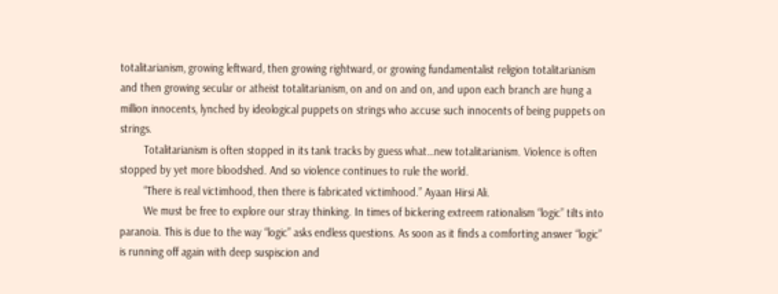totalitarianism, growing leftward, then growing rightward, or growing fundamentalist religion totalitarianism and then growing secular or atheist totalitarianism, on and on and on, and upon each branch are hung a million innocents, lynched by ideological puppets on strings who accuse such innocents of being puppets on strings.
        Totalitarianism is often stopped in its tank tracks by guess what…new totalitarianism. Violence is often stopped by yet more bloodshed. And so violence continues to rule the world.
        “There is real victimhood, then there is fabricated victimhood.” Ayaan Hirsi Ali.
        We must be free to explore our stray thinking. In times of bickering extreem rationalism “logic” tilts into paranoia. This is due to the way “logic” asks endless questions. As soon as it finds a comforting answer “logic” is running off again with deep suspiscion and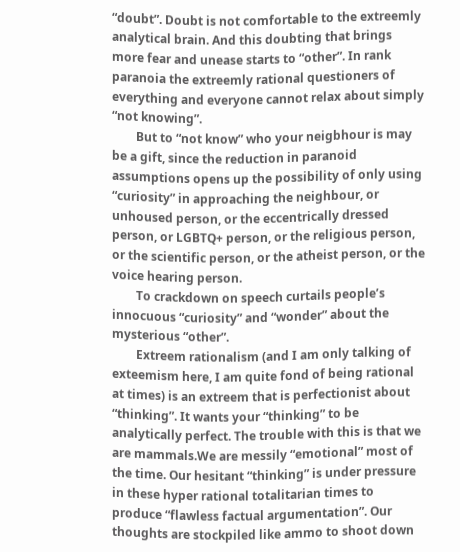“doubt”. Doubt is not comfortable to the extreemly analytical brain. And this doubting that brings more fear and unease starts to “other”. In rank paranoia the extreemly rational questioners of everything and everyone cannot relax about simply “not knowing”.
        But to “not know” who your neigbhour is may be a gift, since the reduction in paranoid assumptions opens up the possibility of only using “curiosity” in approaching the neighbour, or unhoused person, or the eccentrically dressed person, or LGBTQ+ person, or the religious person, or the scientific person, or the atheist person, or the voice hearing person.
        To crackdown on speech curtails people’s innocuous “curiosity” and “wonder” about the mysterious “other”.
        Extreem rationalism (and I am only talking of exteemism here, I am quite fond of being rational at times) is an extreem that is perfectionist about “thinking”. It wants your “thinking” to be analytically perfect. The trouble with this is that we are mammals.We are messily “emotional” most of the time. Our hesitant “thinking” is under pressure in these hyper rational totalitarian times to produce “flawless factual argumentation”. Our thoughts are stockpiled like ammo to shoot down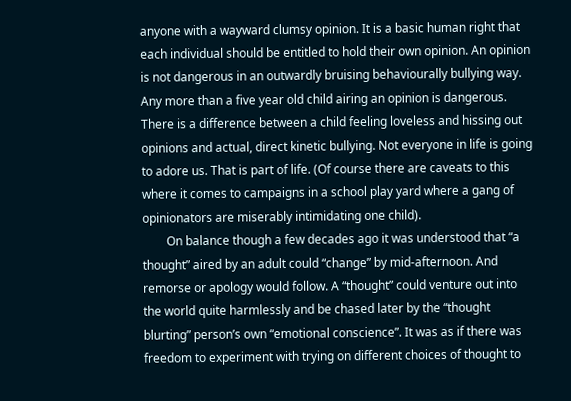anyone with a wayward clumsy opinion. It is a basic human right that each individual should be entitled to hold their own opinion. An opinion is not dangerous in an outwardly bruising behaviourally bullying way. Any more than a five year old child airing an opinion is dangerous. There is a difference between a child feeling loveless and hissing out opinions and actual, direct kinetic bullying. Not everyone in life is going to adore us. That is part of life. (Of course there are caveats to this where it comes to campaigns in a school play yard where a gang of opinionators are miserably intimidating one child).
        On balance though a few decades ago it was understood that “a thought” aired by an adult could “change” by mid-afternoon. And remorse or apology would follow. A “thought” could venture out into the world quite harmlessly and be chased later by the “thought blurting” person’s own “emotional conscience”. It was as if there was freedom to experiment with trying on different choices of thought to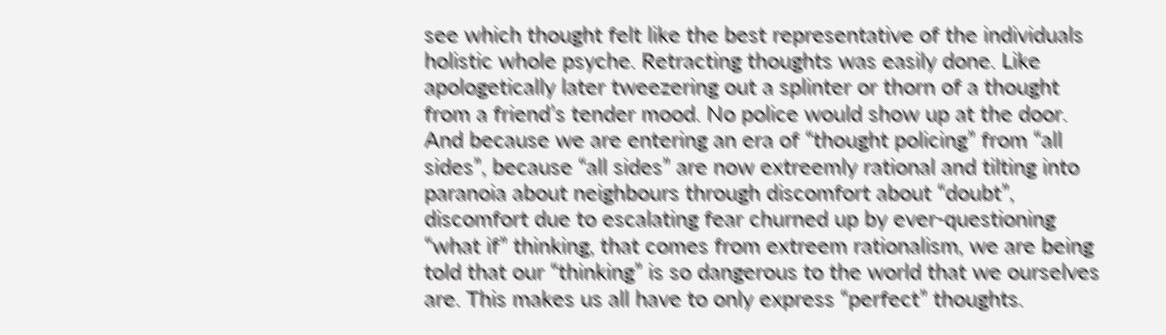see which thought felt like the best representative of the individuals holistic whole psyche. Retracting thoughts was easily done. Like apologetically later tweezering out a splinter or thorn of a thought from a friend’s tender mood. No police would show up at the door. And because we are entering an era of “thought policing” from “all sides”, because “all sides” are now extreemly rational and tilting into paranoia about neighbours through discomfort about “doubt”, discomfort due to escalating fear churned up by ever-questioning “what if” thinking, that comes from extreem rationalism, we are being told that our “thinking” is so dangerous to the world that we ourselves are. This makes us all have to only express “perfect” thoughts.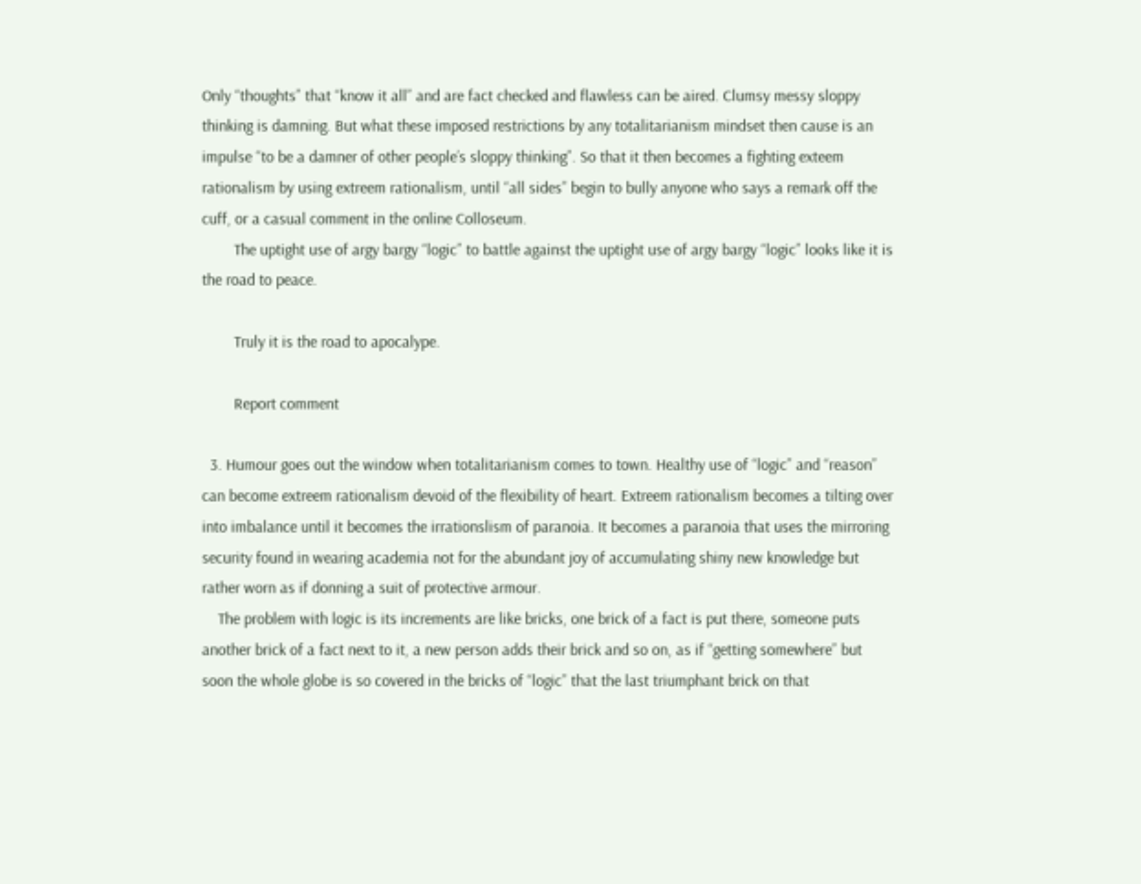Only “thoughts” that “know it all” and are fact checked and flawless can be aired. Clumsy messy sloppy thinking is damning. But what these imposed restrictions by any totalitarianism mindset then cause is an impulse “to be a damner of other people’s sloppy thinking”. So that it then becomes a fighting exteem rationalism by using extreem rationalism, until “all sides” begin to bully anyone who says a remark off the cuff, or a casual comment in the online Colloseum.
        The uptight use of argy bargy “logic” to battle against the uptight use of argy bargy “logic” looks like it is the road to peace.

        Truly it is the road to apocalype.

        Report comment

  3. Humour goes out the window when totalitarianism comes to town. Healthy use of “logic” and “reason” can become extreem rationalism devoid of the flexibility of heart. Extreem rationalism becomes a tilting over into imbalance until it becomes the irrationslism of paranoia. It becomes a paranoia that uses the mirroring security found in wearing academia not for the abundant joy of accumulating shiny new knowledge but rather worn as if donning a suit of protective armour.
    The problem with logic is its increments are like bricks, one brick of a fact is put there, someone puts another brick of a fact next to it, a new person adds their brick and so on, as if “getting somewhere” but soon the whole globe is so covered in the bricks of “logic” that the last triumphant brick on that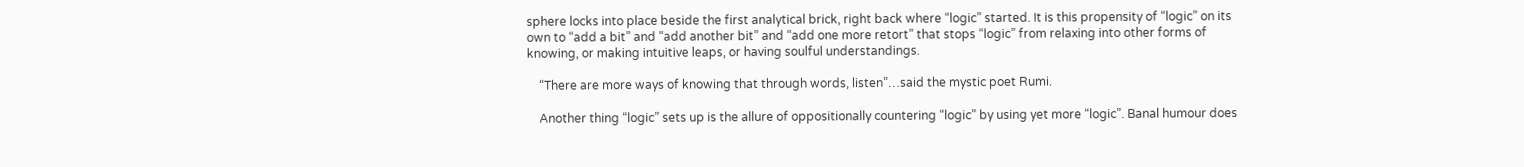sphere locks into place beside the first analytical brick, right back where “logic” started. It is this propensity of “logic” on its own to “add a bit” and “add another bit” and “add one more retort” that stops “logic” from relaxing into other forms of knowing, or making intuitive leaps, or having soulful understandings.

    “There are more ways of knowing that through words, listen”…said the mystic poet Rumi.

    Another thing “logic” sets up is the allure of oppositionally countering “logic” by using yet more “logic”. Banal humour does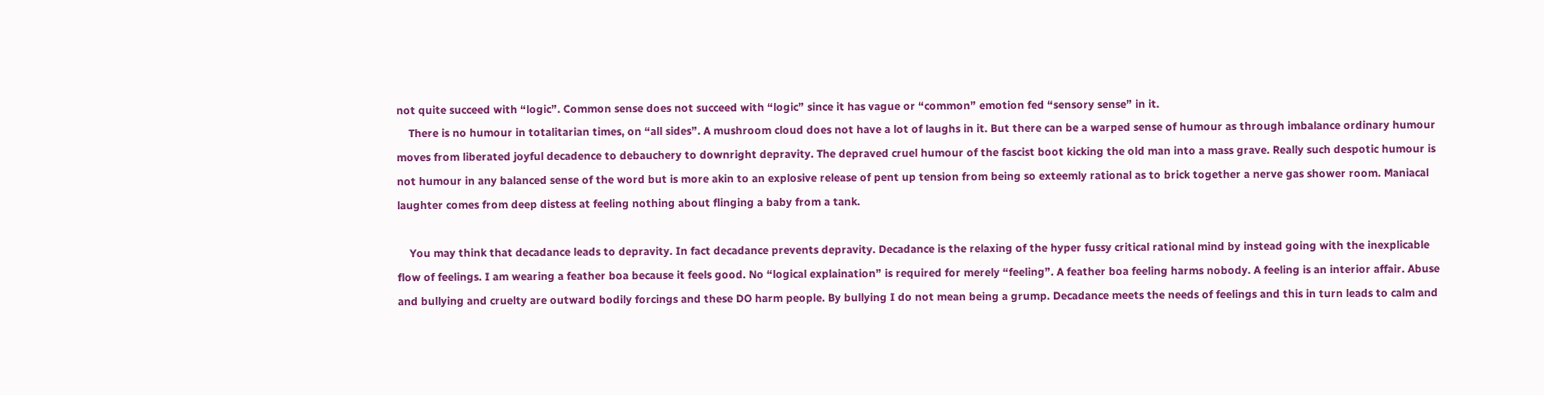not quite succeed with “logic”. Common sense does not succeed with “logic” since it has vague or “common” emotion fed “sensory sense” in it.
    There is no humour in totalitarian times, on “all sides”. A mushroom cloud does not have a lot of laughs in it. But there can be a warped sense of humour as through imbalance ordinary humour moves from liberated joyful decadence to debauchery to downright depravity. The depraved cruel humour of the fascist boot kicking the old man into a mass grave. Really such despotic humour is not humour in any balanced sense of the word but is more akin to an explosive release of pent up tension from being so exteemly rational as to brick together a nerve gas shower room. Maniacal laughter comes from deep distess at feeling nothing about flinging a baby from a tank.

    You may think that decadance leads to depravity. In fact decadance prevents depravity. Decadance is the relaxing of the hyper fussy critical rational mind by instead going with the inexplicable flow of feelings. I am wearing a feather boa because it feels good. No “logical explaination” is required for merely “feeling”. A feather boa feeling harms nobody. A feeling is an interior affair. Abuse and bullying and cruelty are outward bodily forcings and these DO harm people. By bullying I do not mean being a grump. Decadance meets the needs of feelings and this in turn leads to calm and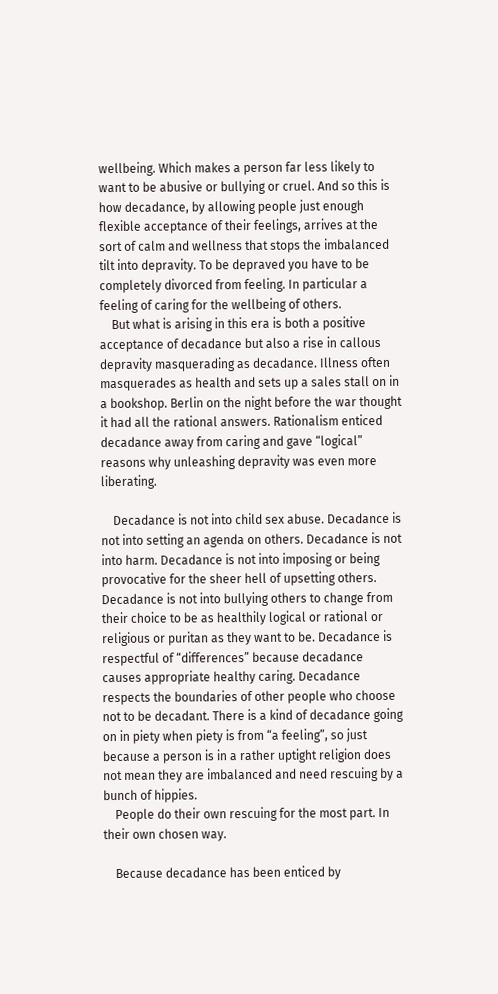wellbeing. Which makes a person far less likely to want to be abusive or bullying or cruel. And so this is how decadance, by allowing people just enough flexible acceptance of their feelings, arrives at the sort of calm and wellness that stops the imbalanced tilt into depravity. To be depraved you have to be completely divorced from feeling. In particular a feeling of caring for the wellbeing of others.
    But what is arising in this era is both a positive acceptance of decadance but also a rise in callous depravity masquerading as decadance. Illness often masquerades as health and sets up a sales stall on in a bookshop. Berlin on the night before the war thought it had all the rational answers. Rationalism enticed decadance away from caring and gave “logical” reasons why unleashing depravity was even more liberating.

    Decadance is not into child sex abuse. Decadance is not into setting an agenda on others. Decadance is not into harm. Decadance is not into imposing or being provocative for the sheer hell of upsetting others. Decadance is not into bullying others to change from their choice to be as healthily logical or rational or religious or puritan as they want to be. Decadance is respectful of “differences” because decadance causes appropriate healthy caring. Decadance respects the boundaries of other people who choose not to be decadant. There is a kind of decadance going on in piety when piety is from “a feeling”, so just because a person is in a rather uptight religion does not mean they are imbalanced and need rescuing by a bunch of hippies.
    People do their own rescuing for the most part. In their own chosen way.

    Because decadance has been enticed by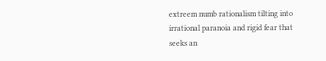extreem numb rationalism tilting into irrational paranoia and rigid fear that seeks an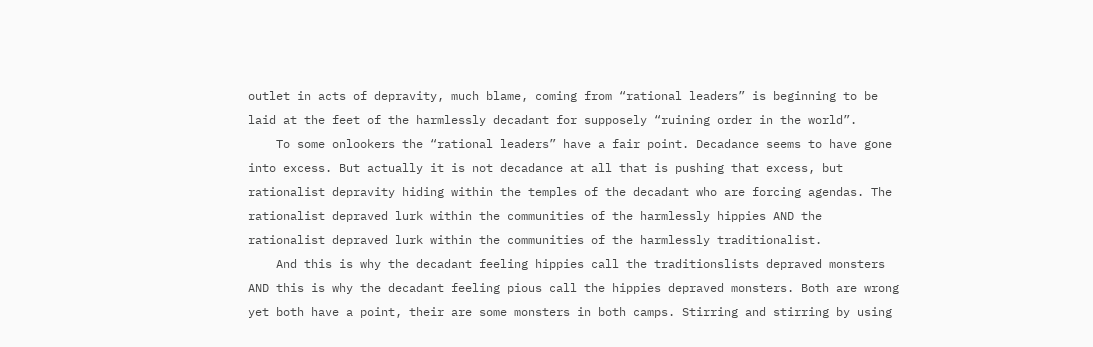outlet in acts of depravity, much blame, coming from “rational leaders” is beginning to be laid at the feet of the harmlessly decadant for supposely “ruining order in the world”.
    To some onlookers the “rational leaders” have a fair point. Decadance seems to have gone into excess. But actually it is not decadance at all that is pushing that excess, but rationalist depravity hiding within the temples of the decadant who are forcing agendas. The rationalist depraved lurk within the communities of the harmlessly hippies AND the rationalist depraved lurk within the communities of the harmlessly traditionalist.
    And this is why the decadant feeling hippies call the traditionslists depraved monsters AND this is why the decadant feeling pious call the hippies depraved monsters. Both are wrong yet both have a point, their are some monsters in both camps. Stirring and stirring by using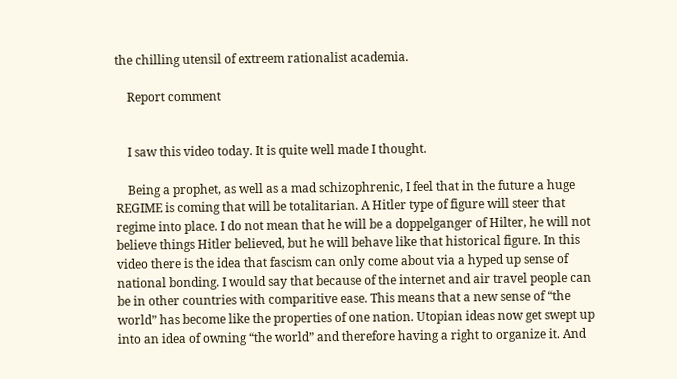the chilling utensil of extreem rationalist academia.

    Report comment


    I saw this video today. It is quite well made I thought.

    Being a prophet, as well as a mad schizophrenic, I feel that in the future a huge REGIME is coming that will be totalitarian. A Hitler type of figure will steer that regime into place. I do not mean that he will be a doppelganger of Hilter, he will not believe things Hitler believed, but he will behave like that historical figure. In this video there is the idea that fascism can only come about via a hyped up sense of national bonding. I would say that because of the internet and air travel people can be in other countries with comparitive ease. This means that a new sense of “the world” has become like the properties of one nation. Utopian ideas now get swept up into an idea of owning “the world” and therefore having a right to organize it. And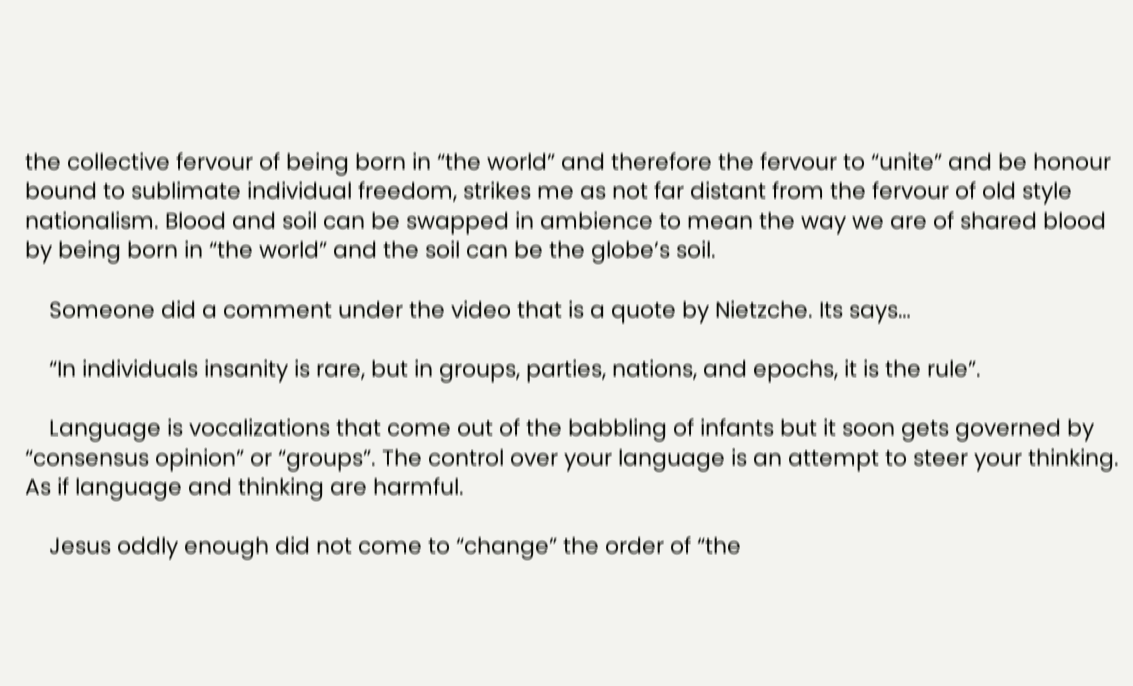the collective fervour of being born in “the world” and therefore the fervour to “unite” and be honour bound to sublimate individual freedom, strikes me as not far distant from the fervour of old style nationalism. Blood and soil can be swapped in ambience to mean the way we are of shared blood by being born in “the world” and the soil can be the globe’s soil.

    Someone did a comment under the video that is a quote by Nietzche. Its says…

    “In individuals insanity is rare, but in groups, parties, nations, and epochs, it is the rule”.

    Language is vocalizations that come out of the babbling of infants but it soon gets governed by “consensus opinion” or “groups”. The control over your language is an attempt to steer your thinking. As if language and thinking are harmful.

    Jesus oddly enough did not come to “change” the order of “the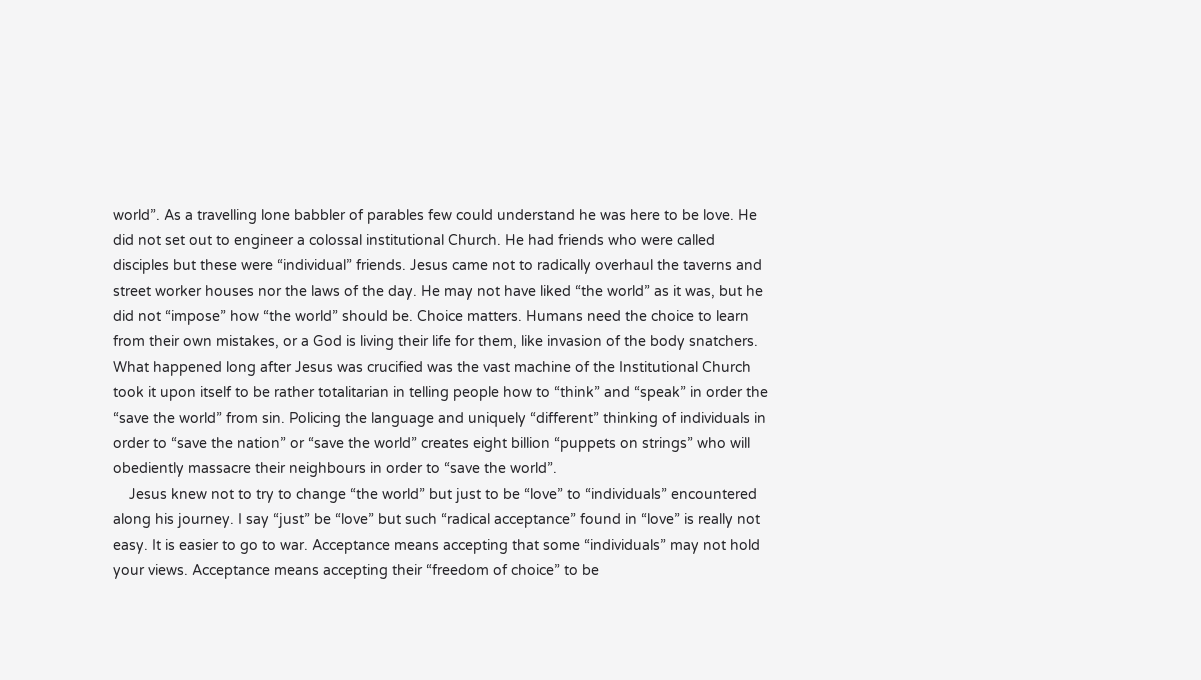world”. As a travelling lone babbler of parables few could understand he was here to be love. He did not set out to engineer a colossal institutional Church. He had friends who were called disciples but these were “individual” friends. Jesus came not to radically overhaul the taverns and street worker houses nor the laws of the day. He may not have liked “the world” as it was, but he did not “impose” how “the world” should be. Choice matters. Humans need the choice to learn from their own mistakes, or a God is living their life for them, like invasion of the body snatchers. What happened long after Jesus was crucified was the vast machine of the Institutional Church took it upon itself to be rather totalitarian in telling people how to “think” and “speak” in order the “save the world” from sin. Policing the language and uniquely “different” thinking of individuals in order to “save the nation” or “save the world” creates eight billion “puppets on strings” who will obediently massacre their neighbours in order to “save the world”.
    Jesus knew not to try to change “the world” but just to be “love” to “individuals” encountered along his journey. I say “just” be “love” but such “radical acceptance” found in “love” is really not easy. It is easier to go to war. Acceptance means accepting that some “individuals” may not hold your views. Acceptance means accepting their “freedom of choice” to be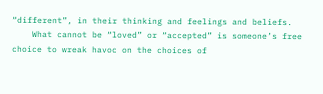“different”, in their thinking and feelings and beliefs.
    What cannot be “loved” or “accepted” is someone’s free choice to wreak havoc on the choices of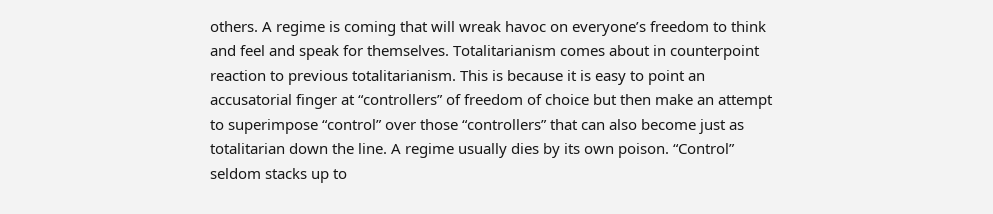others. A regime is coming that will wreak havoc on everyone’s freedom to think and feel and speak for themselves. Totalitarianism comes about in counterpoint reaction to previous totalitarianism. This is because it is easy to point an accusatorial finger at “controllers” of freedom of choice but then make an attempt to superimpose “control” over those “controllers” that can also become just as totalitarian down the line. A regime usually dies by its own poison. “Control” seldom stacks up to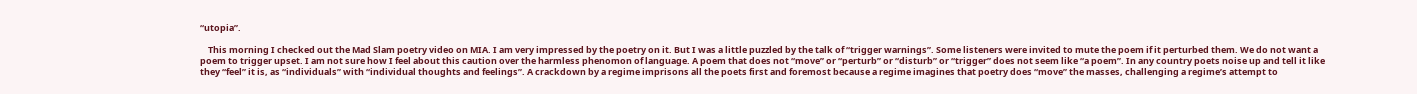“utopia”.

    This morning I checked out the Mad Slam poetry video on MIA. I am very impressed by the poetry on it. But I was a little puzzled by the talk of “trigger warnings”. Some listeners were invited to mute the poem if it perturbed them. We do not want a poem to trigger upset. I am not sure how I feel about this caution over the harmless phenomon of language. A poem that does not “move” or “perturb” or “disturb” or “trigger” does not seem like “a poem”. In any country poets noise up and tell it like they “feel” it is, as “individuals” with “individual thoughts and feelings”. A crackdown by a regime imprisons all the poets first and foremost because a regime imagines that poetry does “move” the masses, challenging a regime’s attempt to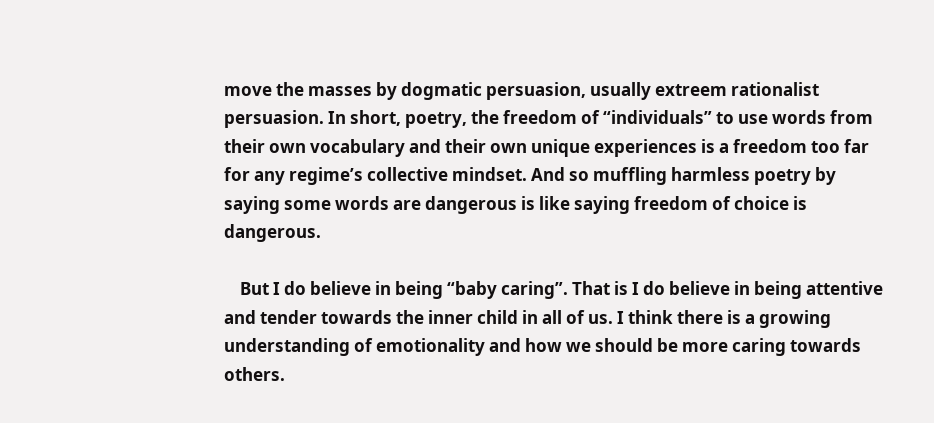move the masses by dogmatic persuasion, usually extreem rationalist persuasion. In short, poetry, the freedom of “individuals” to use words from their own vocabulary and their own unique experiences is a freedom too far for any regime’s collective mindset. And so muffling harmless poetry by saying some words are dangerous is like saying freedom of choice is dangerous.

    But I do believe in being “baby caring”. That is I do believe in being attentive and tender towards the inner child in all of us. I think there is a growing understanding of emotionality and how we should be more caring towards others.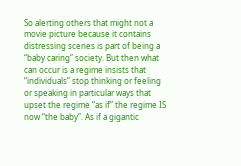So alerting others that might not a movie picture because it contains distressing scenes is part of being a “baby caring” society. But then what can occur is a regime insists that “individuals” stop thinking or feeling or speaking in particular ways that upset the regime “as if” the regime IS now “the baby”. As if a gigantic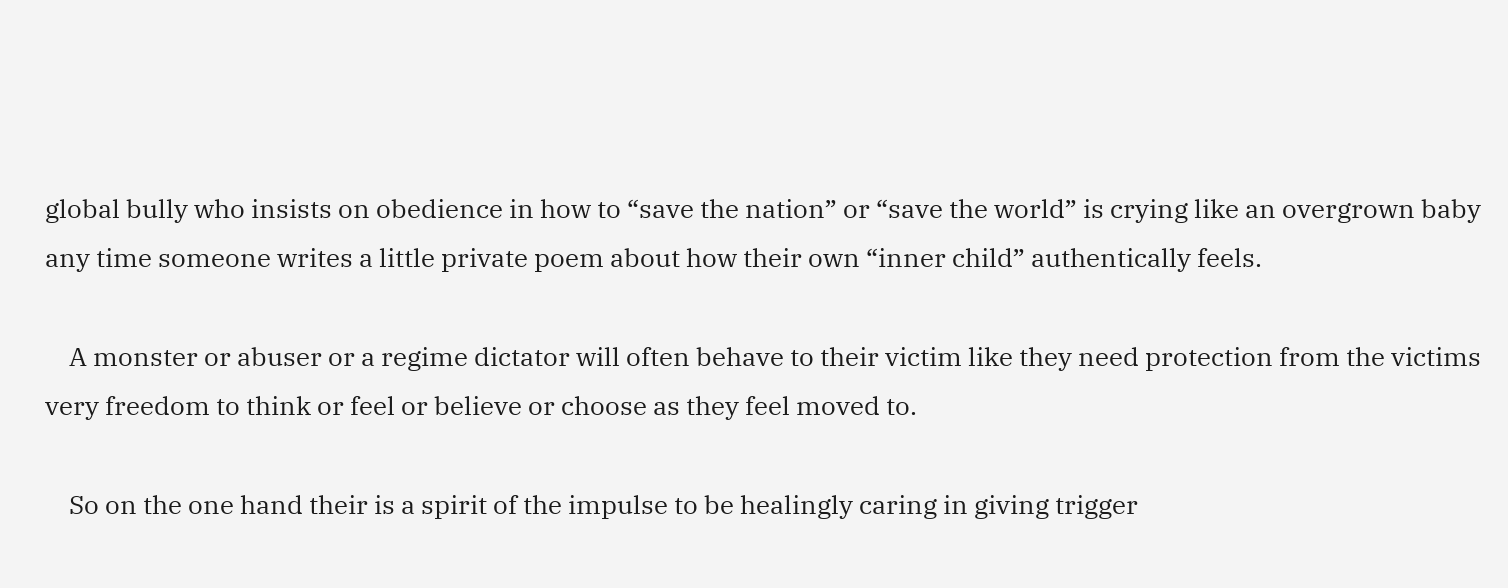global bully who insists on obedience in how to “save the nation” or “save the world” is crying like an overgrown baby any time someone writes a little private poem about how their own “inner child” authentically feels.

    A monster or abuser or a regime dictator will often behave to their victim like they need protection from the victims very freedom to think or feel or believe or choose as they feel moved to.

    So on the one hand their is a spirit of the impulse to be healingly caring in giving trigger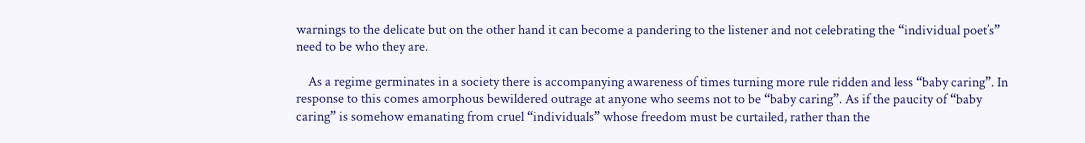warnings to the delicate but on the other hand it can become a pandering to the listener and not celebrating the “individual poet’s” need to be who they are.

    As a regime germinates in a society there is accompanying awareness of times turning more rule ridden and less “baby caring”. In response to this comes amorphous bewildered outrage at anyone who seems not to be “baby caring”. As if the paucity of “baby caring” is somehow emanating from cruel “individuals” whose freedom must be curtailed, rather than the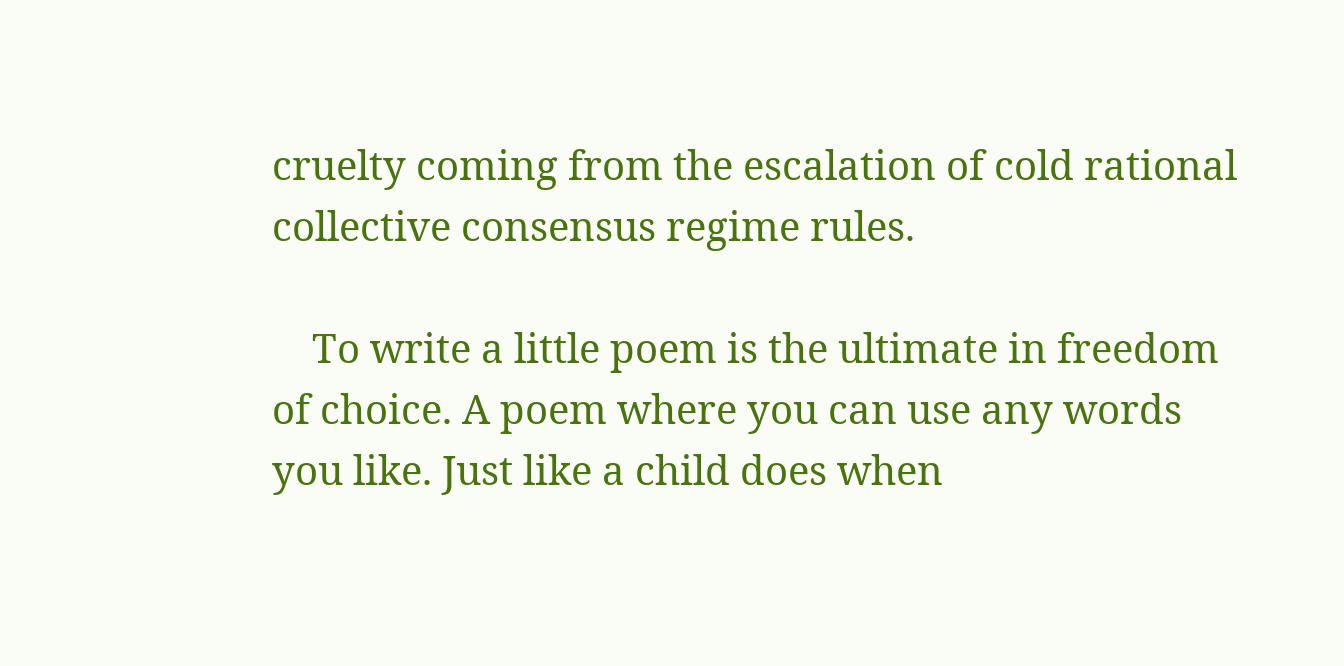cruelty coming from the escalation of cold rational collective consensus regime rules.

    To write a little poem is the ultimate in freedom of choice. A poem where you can use any words you like. Just like a child does when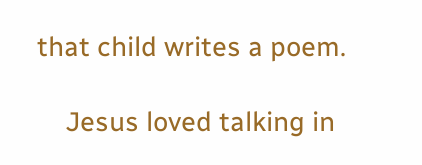that child writes a poem.

    Jesus loved talking in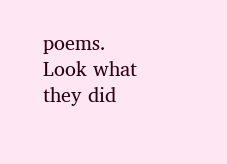poems. Look what they did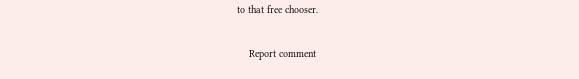to that free chooser.

    Report comment